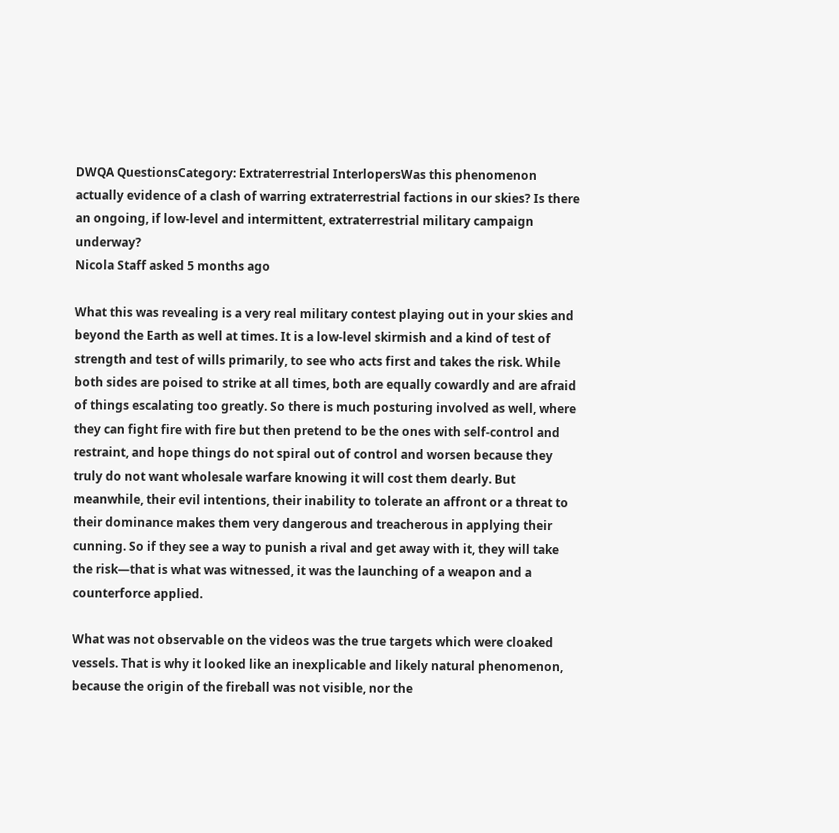DWQA QuestionsCategory: Extraterrestrial InterlopersWas this phenomenon actually evidence of a clash of warring extraterrestrial factions in our skies? Is there an ongoing, if low-level and intermittent, extraterrestrial military campaign underway?
Nicola Staff asked 5 months ago

What this was revealing is a very real military contest playing out in your skies and beyond the Earth as well at times. It is a low-level skirmish and a kind of test of strength and test of wills primarily, to see who acts first and takes the risk. While both sides are poised to strike at all times, both are equally cowardly and are afraid of things escalating too greatly. So there is much posturing involved as well, where they can fight fire with fire but then pretend to be the ones with self-control and restraint, and hope things do not spiral out of control and worsen because they truly do not want wholesale warfare knowing it will cost them dearly. But meanwhile, their evil intentions, their inability to tolerate an affront or a threat to their dominance makes them very dangerous and treacherous in applying their cunning. So if they see a way to punish a rival and get away with it, they will take the risk—that is what was witnessed, it was the launching of a weapon and a counterforce applied.

What was not observable on the videos was the true targets which were cloaked vessels. That is why it looked like an inexplicable and likely natural phenomenon, because the origin of the fireball was not visible, nor the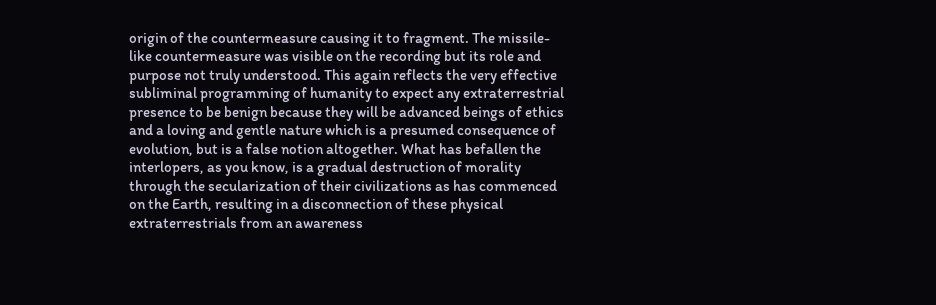origin of the countermeasure causing it to fragment. The missile-like countermeasure was visible on the recording but its role and purpose not truly understood. This again reflects the very effective subliminal programming of humanity to expect any extraterrestrial presence to be benign because they will be advanced beings of ethics and a loving and gentle nature which is a presumed consequence of evolution, but is a false notion altogether. What has befallen the interlopers, as you know, is a gradual destruction of morality through the secularization of their civilizations as has commenced on the Earth, resulting in a disconnection of these physical extraterrestrials from an awareness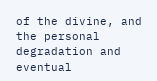of the divine, and the personal degradation and eventual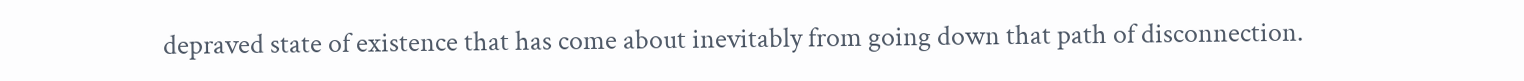depraved state of existence that has come about inevitably from going down that path of disconnection.